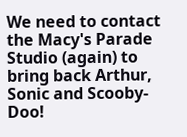We need to contact the Macy's Parade Studio (again) to bring back Arthur, Sonic and Scooby-Doo!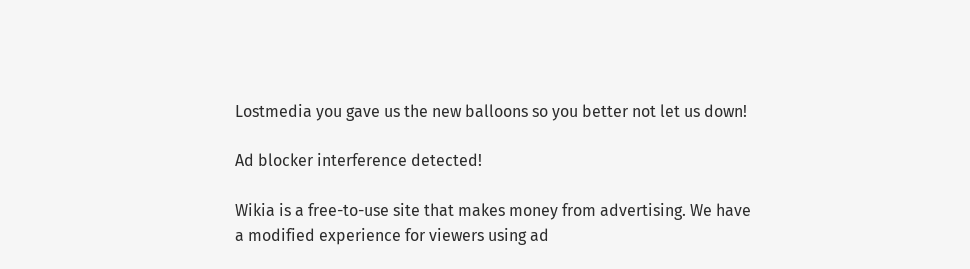Lostmedia you gave us the new balloons so you better not let us down!

Ad blocker interference detected!

Wikia is a free-to-use site that makes money from advertising. We have a modified experience for viewers using ad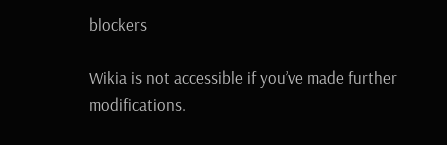blockers

Wikia is not accessible if you’ve made further modifications.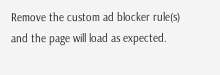Remove the custom ad blocker rule(s) and the page will load as expected.